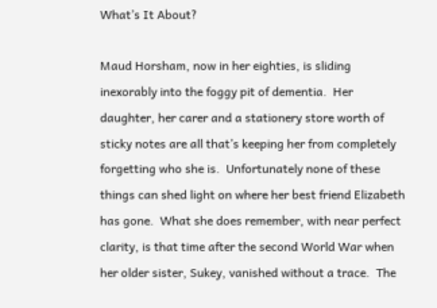What’s It About?

Maud Horsham, now in her eighties, is sliding inexorably into the foggy pit of dementia.  Her daughter, her carer and a stationery store worth of sticky notes are all that’s keeping her from completely forgetting who she is.  Unfortunately none of these things can shed light on where her best friend Elizabeth has gone.  What she does remember, with near perfect clarity, is that time after the second World War when her older sister, Sukey, vanished without a trace.  The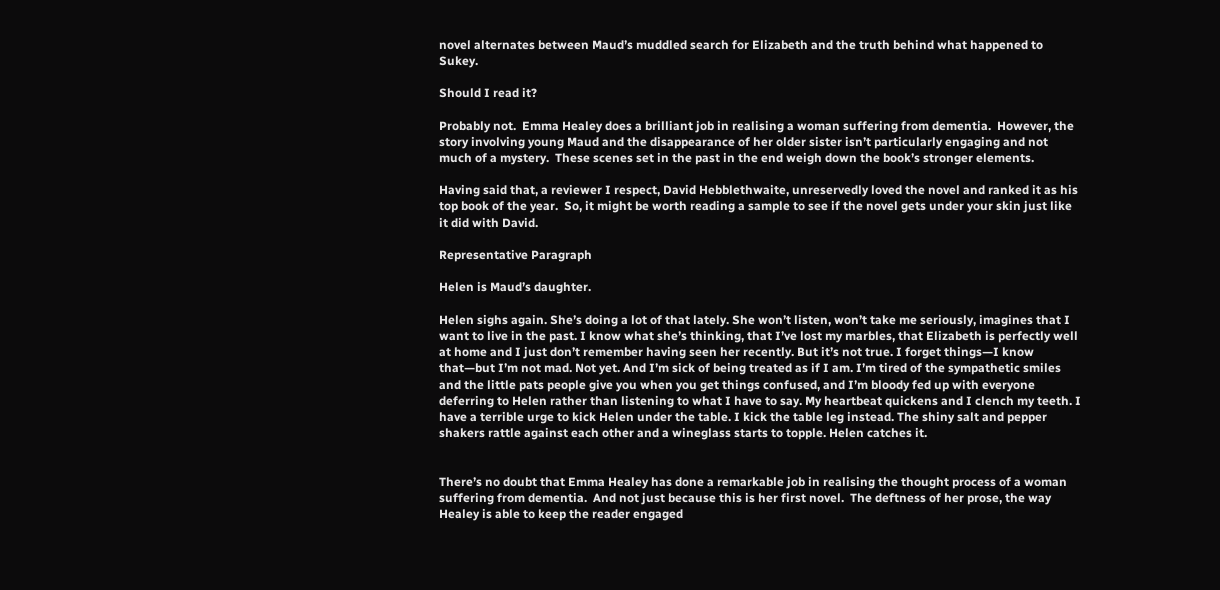novel alternates between Maud’s muddled search for Elizabeth and the truth behind what happened to Sukey.

Should I read it?

Probably not.  Emma Healey does a brilliant job in realising a woman suffering from dementia.  However, the story involving young Maud and the disappearance of her older sister isn’t particularly engaging and not much of a mystery.  These scenes set in the past in the end weigh down the book’s stronger elements.

Having said that, a reviewer I respect, David Hebblethwaite, unreservedly loved the novel and ranked it as his top book of the year.  So, it might be worth reading a sample to see if the novel gets under your skin just like it did with David.

Representative Paragraph

Helen is Maud’s daughter.

Helen sighs again. She’s doing a lot of that lately. She won’t listen, won’t take me seriously, imagines that I want to live in the past. I know what she’s thinking, that I’ve lost my marbles, that Elizabeth is perfectly well at home and I just don’t remember having seen her recently. But it’s not true. I forget things—I know that—but I’m not mad. Not yet. And I’m sick of being treated as if I am. I’m tired of the sympathetic smiles and the little pats people give you when you get things confused, and I’m bloody fed up with everyone deferring to Helen rather than listening to what I have to say. My heartbeat quickens and I clench my teeth. I have a terrible urge to kick Helen under the table. I kick the table leg instead. The shiny salt and pepper shakers rattle against each other and a wineglass starts to topple. Helen catches it.


There’s no doubt that Emma Healey has done a remarkable job in realising the thought process of a woman suffering from dementia.  And not just because this is her first novel.  The deftness of her prose, the way Healey is able to keep the reader engaged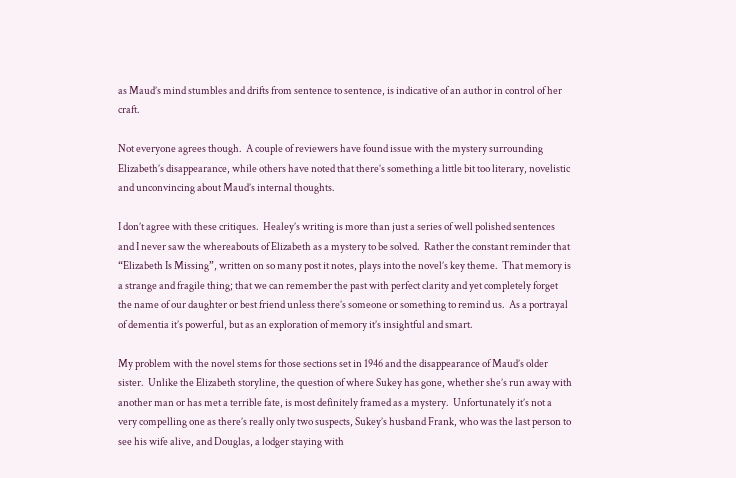as Maud’s mind stumbles and drifts from sentence to sentence, is indicative of an author in control of her craft.

Not everyone agrees though.  A couple of reviewers have found issue with the mystery surrounding Elizabeth’s disappearance, while others have noted that there’s something a little bit too literary, novelistic and unconvincing about Maud’s internal thoughts.

I don’t agree with these critiques.  Healey’s writing is more than just a series of well polished sentences and I never saw the whereabouts of Elizabeth as a mystery to be solved.  Rather the constant reminder that “Elizabeth Is Missing”, written on so many post it notes, plays into the novel’s key theme.  That memory is a strange and fragile thing; that we can remember the past with perfect clarity and yet completely forget the name of our daughter or best friend unless there’s someone or something to remind us.  As a portrayal of dementia it’s powerful, but as an exploration of memory it’s insightful and smart.

My problem with the novel stems for those sections set in 1946 and the disappearance of Maud’s older sister.  Unlike the Elizabeth storyline, the question of where Sukey has gone, whether she’s run away with another man or has met a terrible fate, is most definitely framed as a mystery.  Unfortunately it’s not a very compelling one as there’s really only two suspects, Sukey’s husband Frank, who was the last person to see his wife alive, and Douglas, a lodger staying with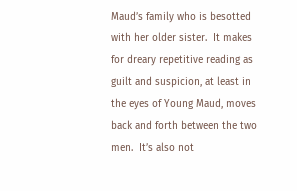Maud’s family who is besotted with her older sister.  It makes for dreary repetitive reading as guilt and suspicion, at least in the eyes of Young Maud, moves back and forth between the two men.  It’s also not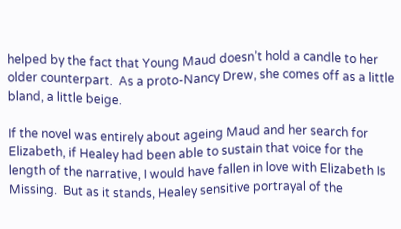helped by the fact that Young Maud doesn’t hold a candle to her older counterpart.  As a proto-Nancy Drew, she comes off as a little bland, a little beige.

If the novel was entirely about ageing Maud and her search for Elizabeth, if Healey had been able to sustain that voice for the length of the narrative, I would have fallen in love with Elizabeth Is Missing.  But as it stands, Healey sensitive portrayal of the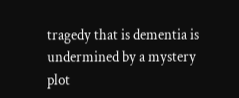tragedy that is dementia is undermined by a mystery plot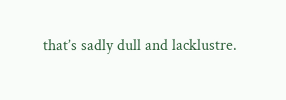that’s sadly dull and lacklustre.